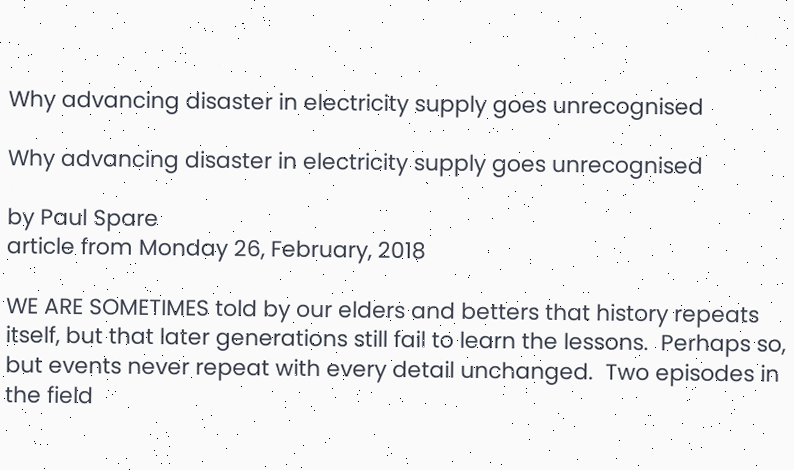Why advancing disaster in electricity supply goes unrecognised

Why advancing disaster in electricity supply goes unrecognised

by Paul Spare
article from Monday 26, February, 2018

WE ARE SOMETIMES told by our elders and betters that history repeats itself, but that later generations still fail to learn the lessons.  Perhaps so, but events never repeat with every detail unchanged.  Two episodes in the field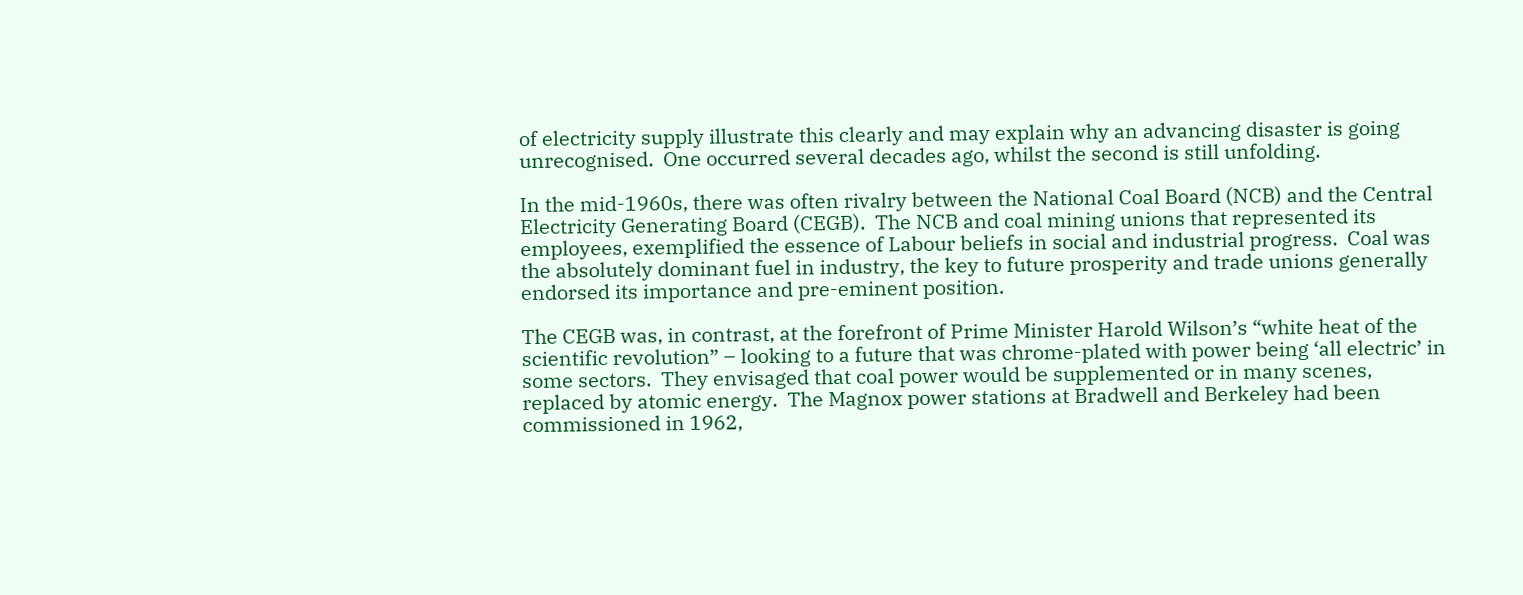of electricity supply illustrate this clearly and may explain why an advancing disaster is going unrecognised.  One occurred several decades ago, whilst the second is still unfolding.

In the mid-1960s, there was often rivalry between the National Coal Board (NCB) and the Central Electricity Generating Board (CEGB).  The NCB and coal mining unions that represented its employees, exemplified the essence of Labour beliefs in social and industrial progress.  Coal was the absolutely dominant fuel in industry, the key to future prosperity and trade unions generally endorsed its importance and pre-eminent position.

The CEGB was, in contrast, at the forefront of Prime Minister Harold Wilson’s “white heat of the scientific revolution” – looking to a future that was chrome-plated with power being ‘all electric’ in some sectors.  They envisaged that coal power would be supplemented or in many scenes, replaced by atomic energy.  The Magnox power stations at Bradwell and Berkeley had been commissioned in 1962,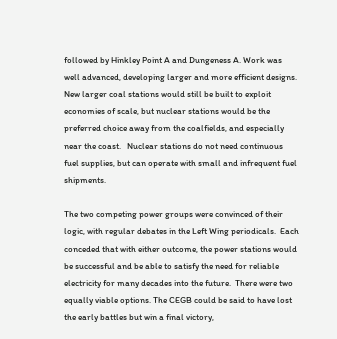followed by Hinkley Point A and Dungeness A. Work was well advanced, developing larger and more efficient designs.  New larger coal stations would still be built to exploit economies of scale, but nuclear stations would be the preferred choice away from the coalfields, and especially near the coast.   Nuclear stations do not need continuous fuel supplies, but can operate with small and infrequent fuel shipments.

The two competing power groups were convinced of their logic, with regular debates in the Left Wing periodicals.  Each conceded that with either outcome, the power stations would be successful and be able to satisfy the need for reliable electricity for many decades into the future.  There were two equally viable options. The CEGB could be said to have lost the early battles but win a final victory,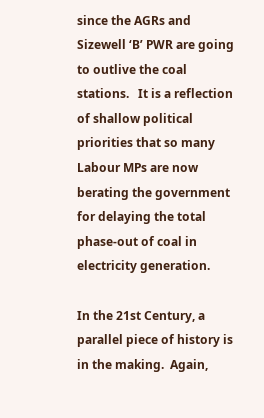since the AGRs and Sizewell ‘B’ PWR are going to outlive the coal stations.   It is a reflection of shallow political priorities that so many Labour MPs are now berating the government for delaying the total phase-out of coal in electricity generation.

In the 21st Century, a parallel piece of history is in the making.  Again,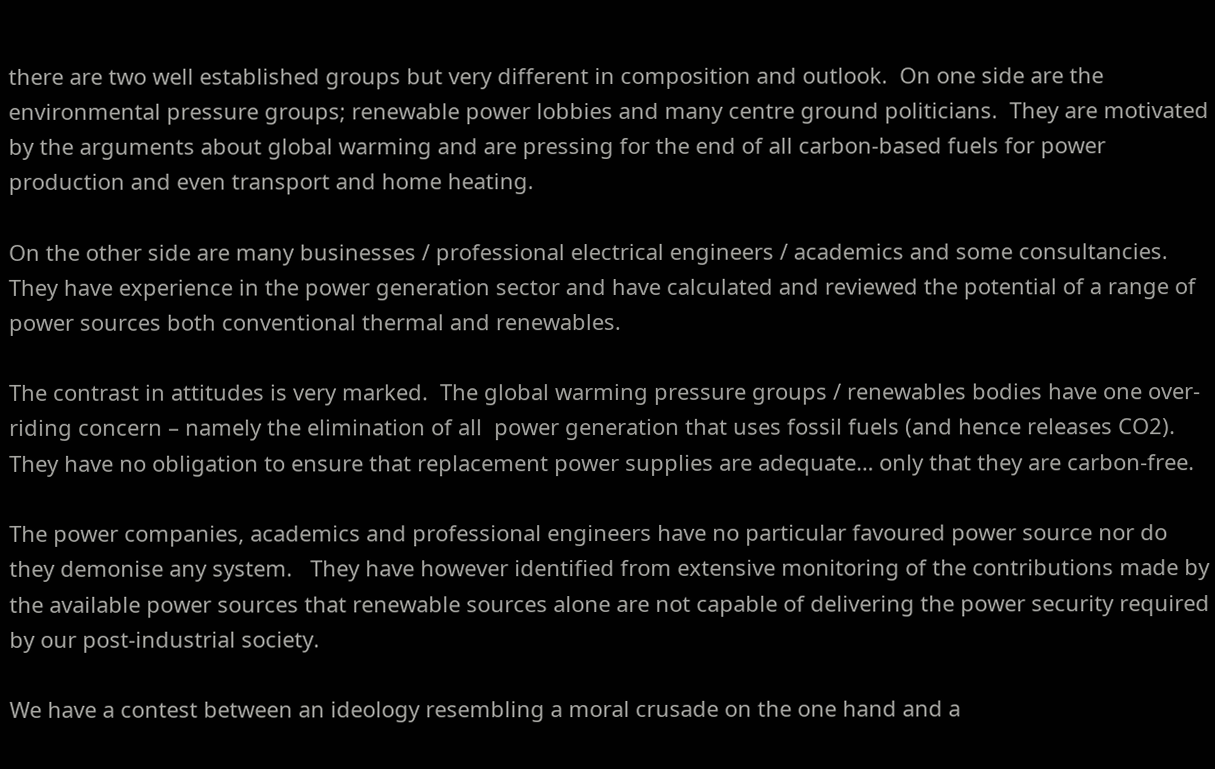there are two well established groups but very different in composition and outlook.  On one side are the environmental pressure groups; renewable power lobbies and many centre ground politicians.  They are motivated by the arguments about global warming and are pressing for the end of all carbon-based fuels for power production and even transport and home heating.

On the other side are many businesses / professional electrical engineers / academics and some consultancies. They have experience in the power generation sector and have calculated and reviewed the potential of a range of power sources both conventional thermal and renewables.

The contrast in attitudes is very marked.  The global warming pressure groups / renewables bodies have one over-riding concern – namely the elimination of all  power generation that uses fossil fuels (and hence releases CO2).  They have no obligation to ensure that replacement power supplies are adequate… only that they are carbon-free.

The power companies, academics and professional engineers have no particular favoured power source nor do they demonise any system.   They have however identified from extensive monitoring of the contributions made by the available power sources that renewable sources alone are not capable of delivering the power security required by our post-industrial society.

We have a contest between an ideology resembling a moral crusade on the one hand and a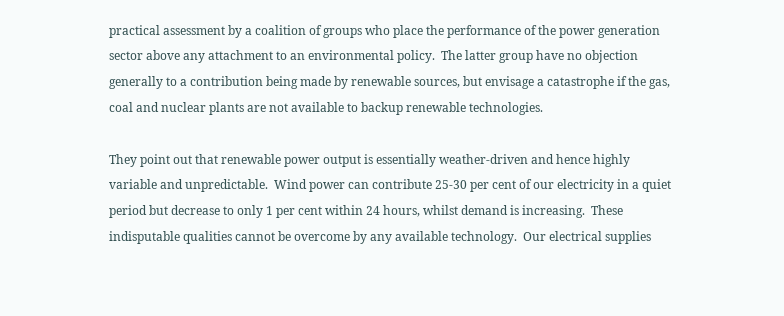practical assessment by a coalition of groups who place the performance of the power generation sector above any attachment to an environmental policy.  The latter group have no objection generally to a contribution being made by renewable sources, but envisage a catastrophe if the gas, coal and nuclear plants are not available to backup renewable technologies.

They point out that renewable power output is essentially weather-driven and hence highly variable and unpredictable.  Wind power can contribute 25-30 per cent of our electricity in a quiet period but decrease to only 1 per cent within 24 hours, whilst demand is increasing.  These indisputable qualities cannot be overcome by any available technology.  Our electrical supplies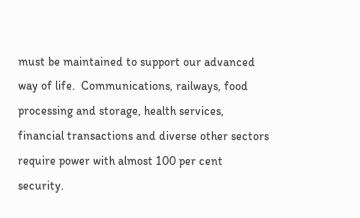must be maintained to support our advanced way of life.  Communications, railways, food processing and storage, health services, financial transactions and diverse other sectors require power with almost 100 per cent security.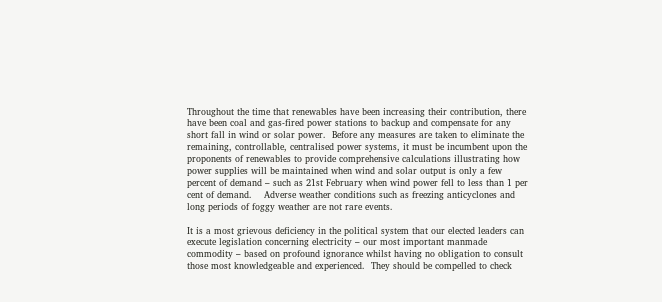Throughout the time that renewables have been increasing their contribution, there have been coal and gas-fired power stations to backup and compensate for any short fall in wind or solar power.  Before any measures are taken to eliminate the remaining, controllable, centralised power systems, it must be incumbent upon the proponents of renewables to provide comprehensive calculations illustrating how power supplies will be maintained when wind and solar output is only a few percent of demand – such as 21st February when wind power fell to less than 1 per cent of demand.    Adverse weather conditions such as freezing anticyclones and long periods of foggy weather are not rare events.

It is a most grievous deficiency in the political system that our elected leaders can execute legislation concerning electricity – our most important manmade commodity – based on profound ignorance whilst having no obligation to consult those most knowledgeable and experienced.  They should be compelled to check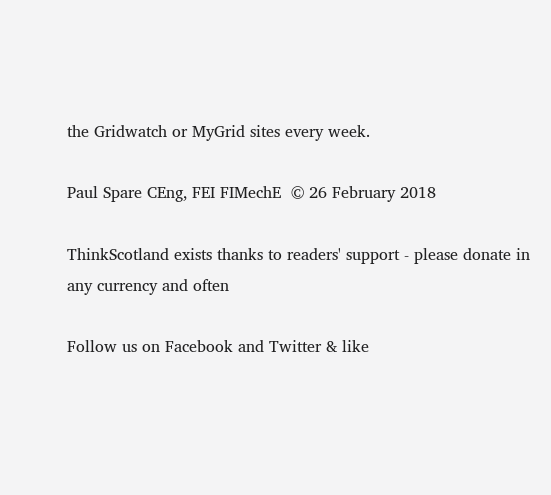the Gridwatch or MyGrid sites every week.

Paul Spare CEng, FEI FIMechE  © 26 February 2018

ThinkScotland exists thanks to readers' support - please donate in any currency and often

Follow us on Facebook and Twitter & like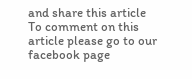and share this article
To comment on this article please go to our facebook page